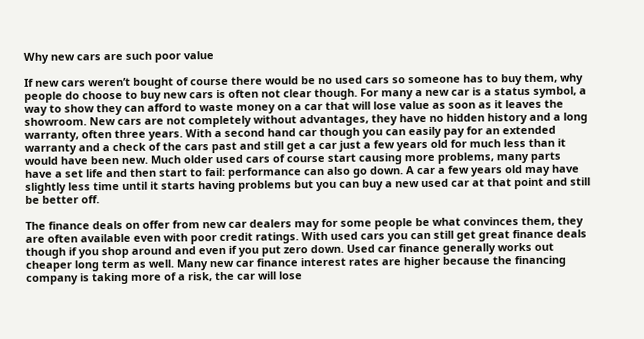Why new cars are such poor value

If new cars weren’t bought of course there would be no used cars so someone has to buy them, why people do choose to buy new cars is often not clear though. For many a new car is a status symbol, a way to show they can afford to waste money on a car that will lose value as soon as it leaves the showroom. New cars are not completely without advantages, they have no hidden history and a long warranty, often three years. With a second hand car though you can easily pay for an extended warranty and a check of the cars past and still get a car just a few years old for much less than it would have been new. Much older used cars of course start causing more problems, many parts have a set life and then start to fail: performance can also go down. A car a few years old may have slightly less time until it starts having problems but you can buy a new used car at that point and still be better off.

The finance deals on offer from new car dealers may for some people be what convinces them, they are often available even with poor credit ratings. With used cars you can still get great finance deals though if you shop around and even if you put zero down. Used car finance generally works out cheaper long term as well. Many new car finance interest rates are higher because the financing company is taking more of a risk, the car will lose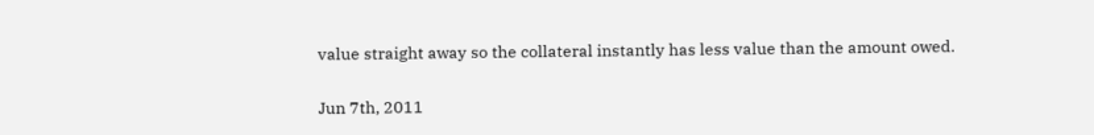value straight away so the collateral instantly has less value than the amount owed.

Jun 7th, 2011